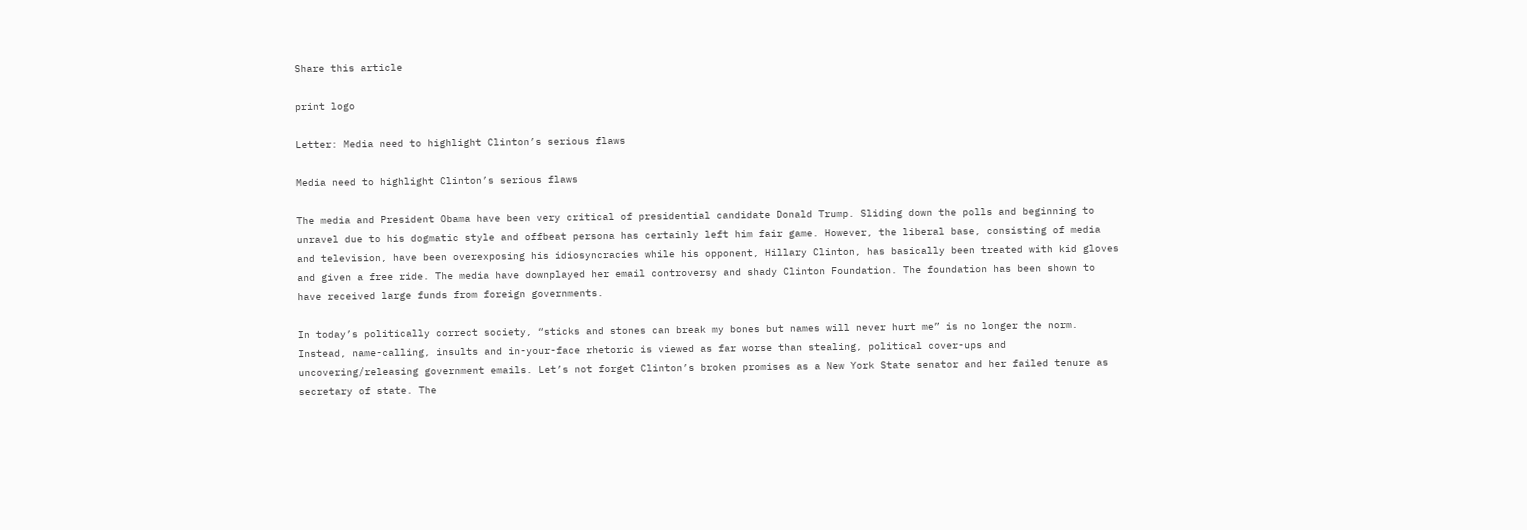Share this article

print logo

Letter: Media need to highlight Clinton’s serious flaws

Media need to highlight Clinton’s serious flaws

The media and President Obama have been very critical of presidential candidate Donald Trump. Sliding down the polls and beginning to unravel due to his dogmatic style and offbeat persona has certainly left him fair game. However, the liberal base, consisting of media and television, have been overexposing his idiosyncracies while his opponent, Hillary Clinton, has basically been treated with kid gloves and given a free ride. The media have downplayed her email controversy and shady Clinton Foundation. The foundation has been shown to have received large funds from foreign governments.

In today’s politically correct society, “sticks and stones can break my bones but names will never hurt me” is no longer the norm. Instead, name-calling, insults and in-your-face rhetoric is viewed as far worse than stealing, political cover-ups and uncovering/releasing government emails. Let’s not forget Clinton’s broken promises as a New York State senator and her failed tenure as secretary of state. The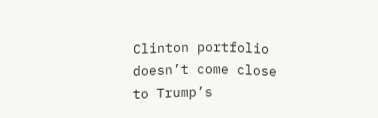Clinton portfolio doesn’t come close to Trump’s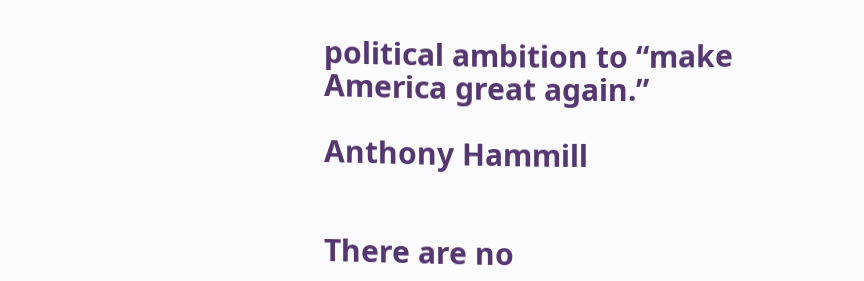political ambition to “make America great again.”

Anthony Hammill


There are no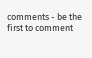comments - be the first to comment